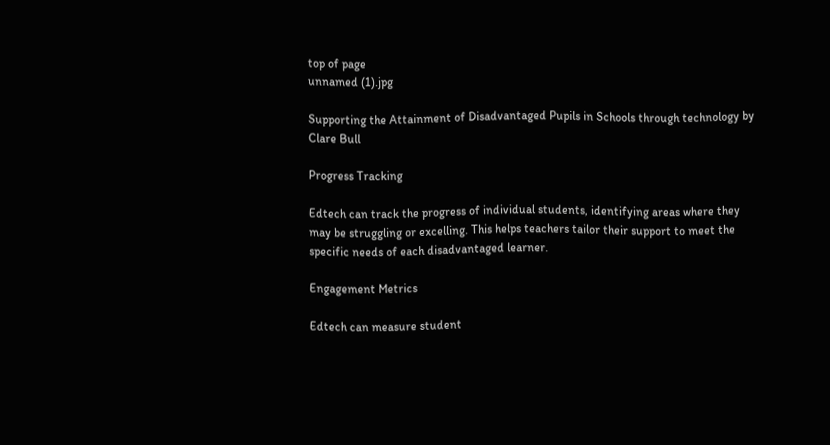top of page
unnamed (1).jpg

Supporting the Attainment of Disadvantaged Pupils in Schools through technology by Clare Bull

Progress Tracking

Edtech can track the progress of individual students, identifying areas where they may be struggling or excelling. This helps teachers tailor their support to meet the specific needs of each disadvantaged learner.

Engagement Metrics

Edtech can measure student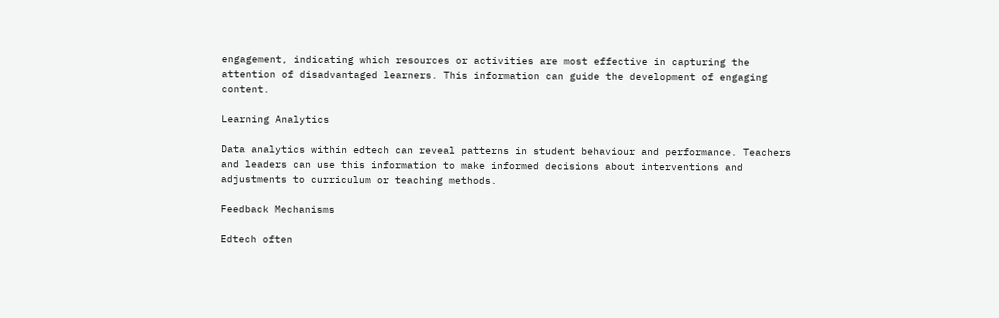engagement, indicating which resources or activities are most effective in capturing the attention of disadvantaged learners. This information can guide the development of engaging content.

Learning Analytics

Data analytics within edtech can reveal patterns in student behaviour and performance. Teachers and leaders can use this information to make informed decisions about interventions and adjustments to curriculum or teaching methods.

Feedback Mechanisms

Edtech often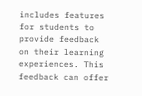includes features for students to provide feedback on their learning experiences. This feedback can offer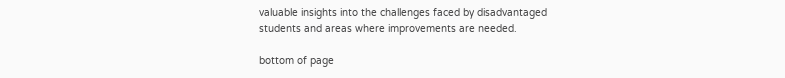valuable insights into the challenges faced by disadvantaged students and areas where improvements are needed.

bottom of page